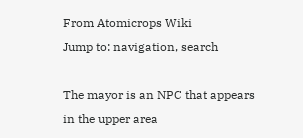From Atomicrops Wiki
Jump to: navigation, search

The mayor is an NPC that appears in the upper area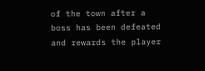of the town after a boss has been defeated and rewards the player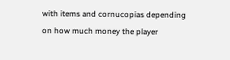with items and cornucopias depending on how much money the player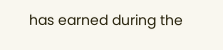has earned during the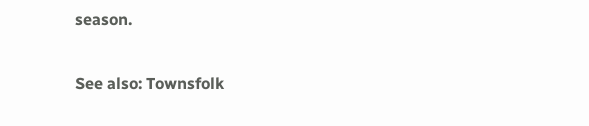season.

See also: Townsfolk